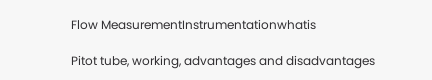Flow MeasurementInstrumentationwhatis

Pitot tube, working, advantages and disadvantages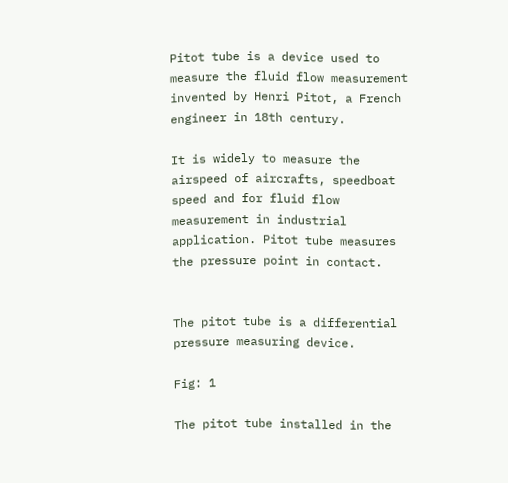Pitot tube is a device used to measure the fluid flow measurement invented by Henri Pitot, a French engineer in 18th century.

It is widely to measure the airspeed of aircrafts, speedboat speed and for fluid flow measurement in industrial application. Pitot tube measures the pressure point in contact.


The pitot tube is a differential pressure measuring device.

Fig: 1

The pitot tube installed in the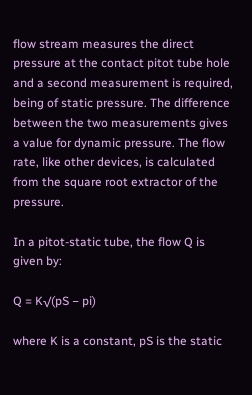flow stream measures the direct pressure at the contact pitot tube hole and a second measurement is required, being of static pressure. The difference between the two measurements gives a value for dynamic pressure. The flow rate, like other devices, is calculated from the square root extractor of the pressure.

In a pitot-static tube, the flow Q is given by:

Q = K√(pS − pi)

where K is a constant, pS is the static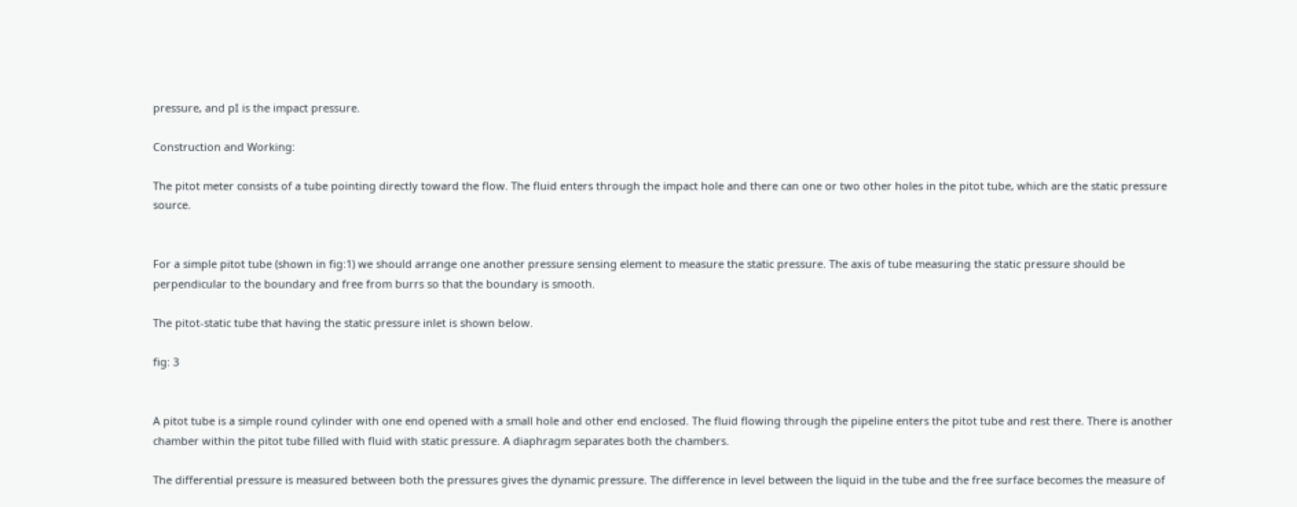pressure, and pI is the impact pressure.

Construction and Working:

The pitot meter consists of a tube pointing directly toward the flow. The fluid enters through the impact hole and there can one or two other holes in the pitot tube, which are the static pressure source.


For a simple pitot tube (shown in fig:1) we should arrange one another pressure sensing element to measure the static pressure. The axis of tube measuring the static pressure should be perpendicular to the boundary and free from burrs so that the boundary is smooth.

The pitot-static tube that having the static pressure inlet is shown below.

fig: 3


A pitot tube is a simple round cylinder with one end opened with a small hole and other end enclosed. The fluid flowing through the pipeline enters the pitot tube and rest there. There is another chamber within the pitot tube filled with fluid with static pressure. A diaphragm separates both the chambers.

The differential pressure is measured between both the pressures gives the dynamic pressure. The difference in level between the liquid in the tube and the free surface becomes the measure of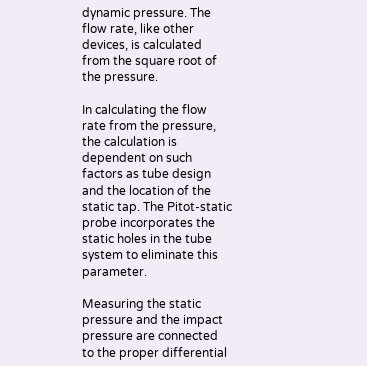dynamic pressure. The flow rate, like other devices, is calculated from the square root of the pressure.

In calculating the flow rate from the pressure, the calculation is dependent on such factors as tube design and the location of the static tap. The Pitot-static probe incorporates the static holes in the tube system to eliminate this parameter.

Measuring the static pressure and the impact pressure are connected to the proper differential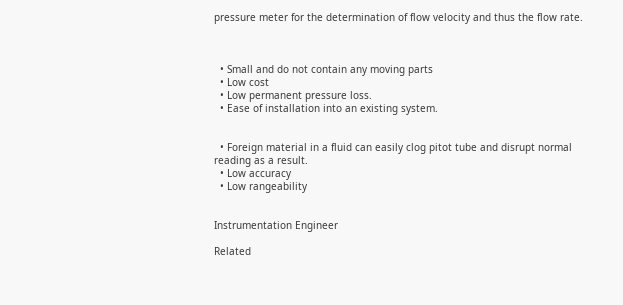pressure meter for the determination of flow velocity and thus the flow rate.



  • Small and do not contain any moving parts
  • Low cost
  • Low permanent pressure loss.
  • Ease of installation into an existing system.


  • Foreign material in a fluid can easily clog pitot tube and disrupt normal reading as a result.
  • Low accuracy
  • Low rangeability


Instrumentation Engineer

Related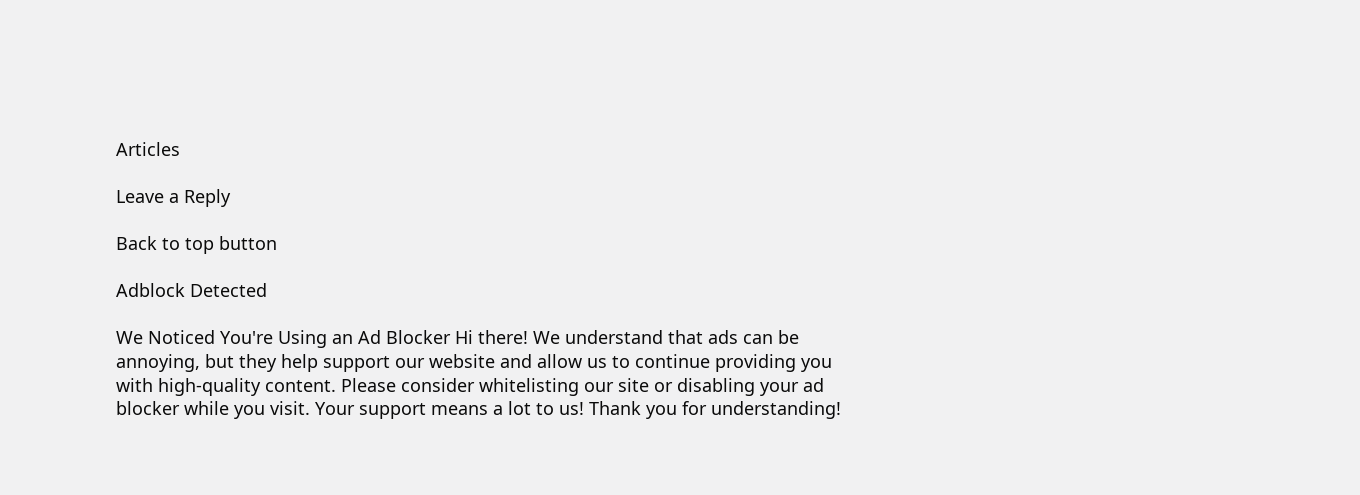Articles

Leave a Reply

Back to top button

Adblock Detected

We Noticed You're Using an Ad Blocker Hi there! We understand that ads can be annoying, but they help support our website and allow us to continue providing you with high-quality content. Please consider whitelisting our site or disabling your ad blocker while you visit. Your support means a lot to us! Thank you for understanding!